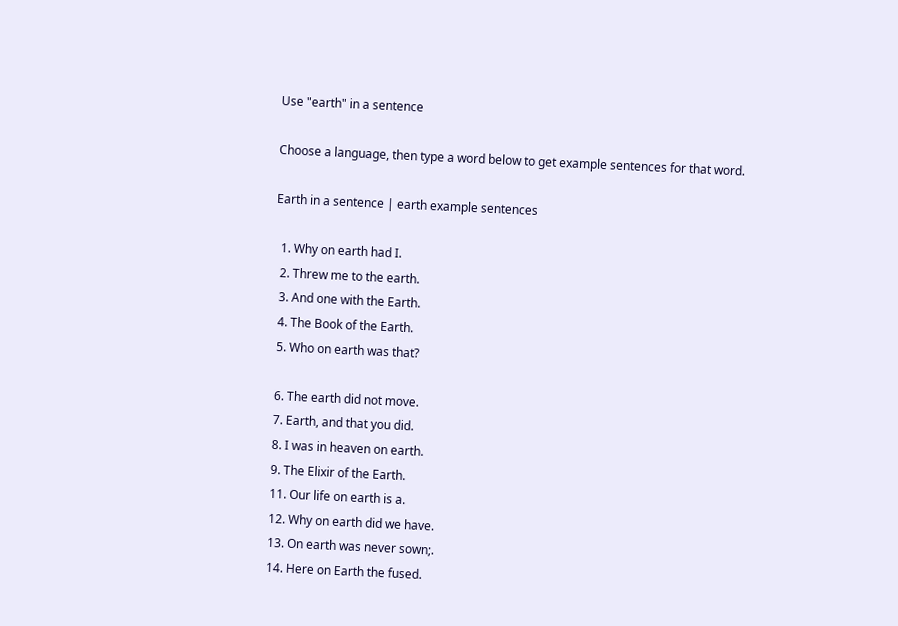Use "earth" in a sentence

Choose a language, then type a word below to get example sentences for that word.

Earth in a sentence | earth example sentences

  1. Why on earth had I.
  2. Threw me to the earth.
  3. And one with the Earth.
  4. The Book of the Earth.
  5. Who on earth was that?

  6. The earth did not move.
  7. Earth, and that you did.
  8. I was in heaven on earth.
  9. The Elixir of the Earth.
  11. Our life on earth is a.
  12. Why on earth did we have.
  13. On earth was never sown;.
  14. Here on Earth the fused.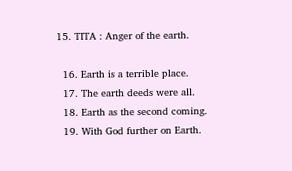15. TITA : Anger of the earth.

  16. Earth is a terrible place.
  17. The earth deeds were all.
  18. Earth as the second coming.
  19. With God further on Earth.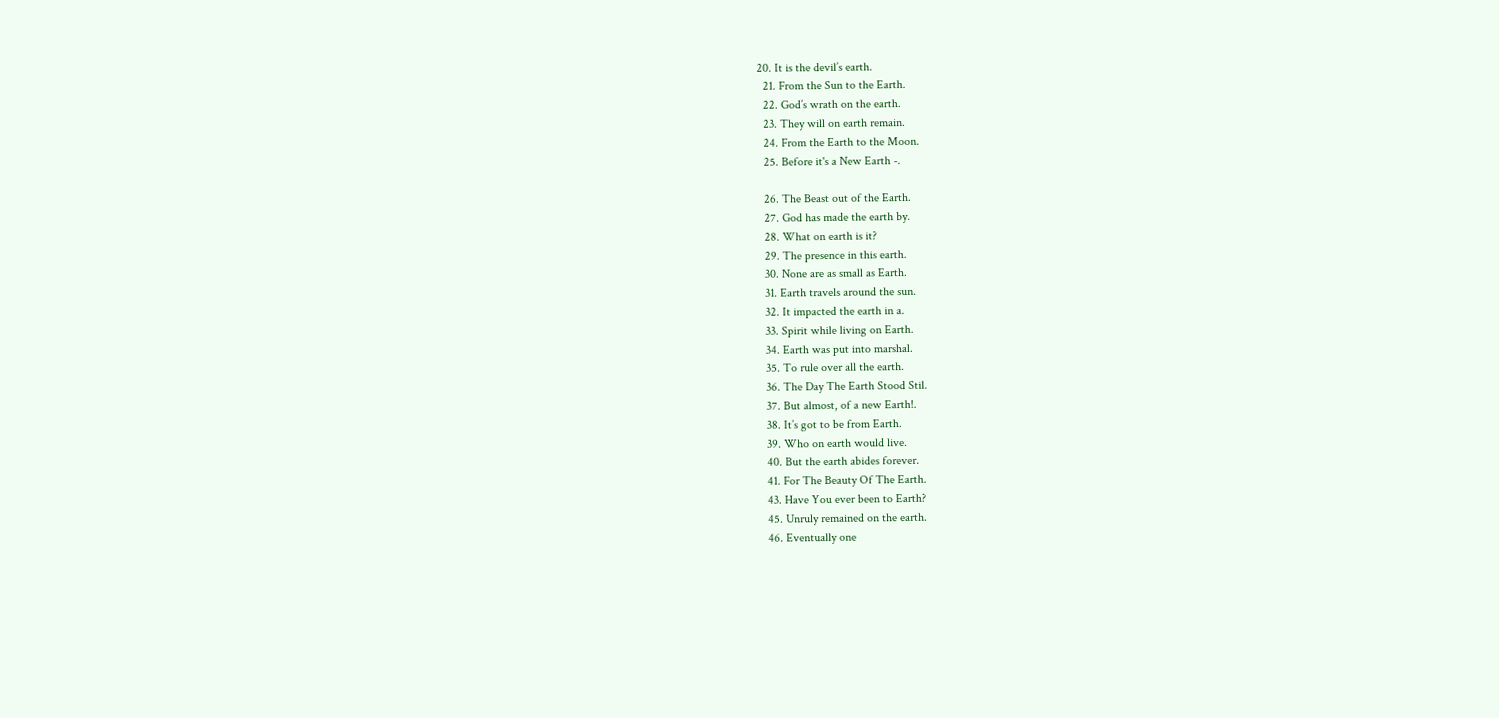20. It is the devil’s earth.
  21. From the Sun to the Earth.
  22. God’s wrath on the earth.
  23. They will on earth remain.
  24. From the Earth to the Moon.
  25. Before it's a New Earth -.

  26. The Beast out of the Earth.
  27. God has made the earth by.
  28. What on earth is it?
  29. The presence in this earth.
  30. None are as small as Earth.
  31. Earth travels around the sun.
  32. It impacted the earth in a.
  33. Spirit while living on Earth.
  34. Earth was put into marshal.
  35. To rule over all the earth.
  36. The Day The Earth Stood Stil.
  37. But almost, of a new Earth!.
  38. It’s got to be from Earth.
  39. Who on earth would live.
  40. But the earth abides forever.
  41. For The Beauty Of The Earth.
  43. Have You ever been to Earth?
  45. Unruly remained on the earth.
  46. Eventually one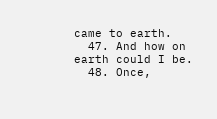came to earth.
  47. And how on earth could I be.
  48. Once,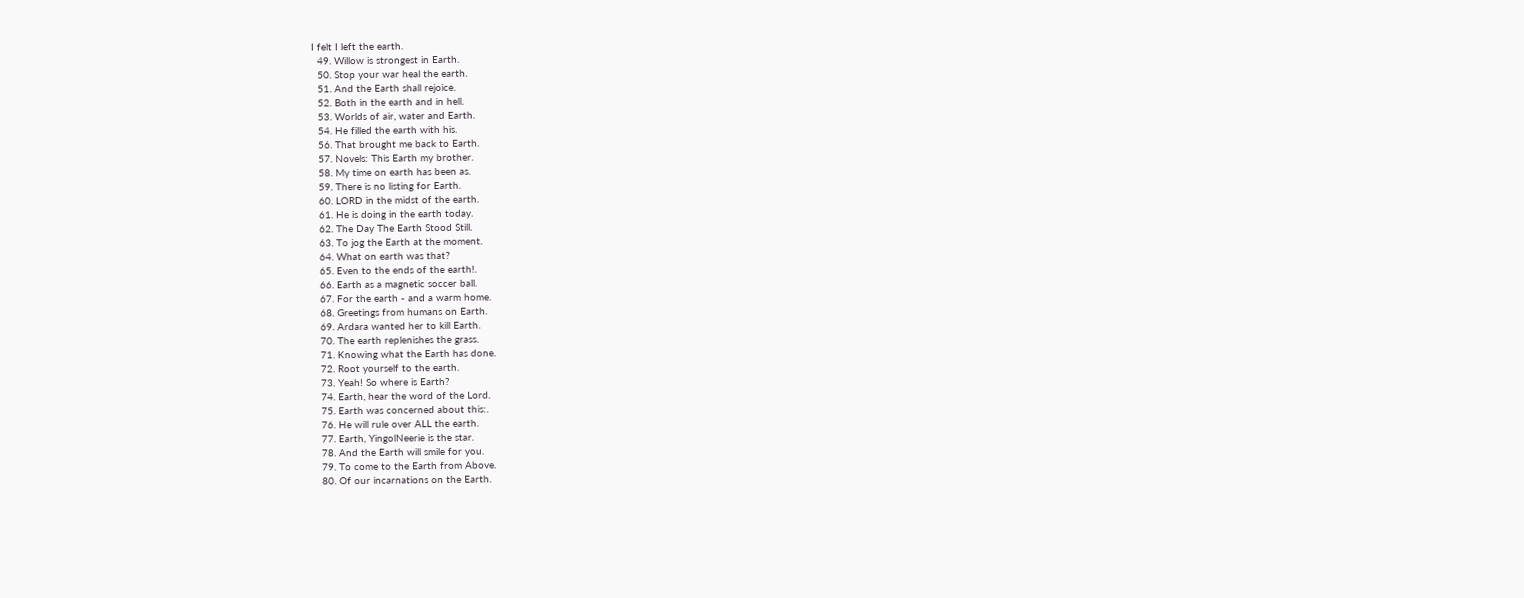I felt I left the earth.
  49. Willow is strongest in Earth.
  50. Stop your war heal the earth.
  51. And the Earth shall rejoice.
  52. Both in the earth and in hell.
  53. Worlds of air, water and Earth.
  54. He filled the earth with his.
  56. That brought me back to Earth.
  57. Novels: This Earth my brother.
  58. My time on earth has been as.
  59. There is no listing for Earth.
  60. LORD in the midst of the earth.
  61. He is doing in the earth today.
  62. The Day The Earth Stood Still.
  63. To jog the Earth at the moment.
  64. What on earth was that?
  65. Even to the ends of the earth!.
  66. Earth as a magnetic soccer ball.
  67. For the earth - and a warm home.
  68. Greetings from humans on Earth.
  69. Ardara wanted her to kill Earth.
  70. The earth replenishes the grass.
  71. Knowing what the Earth has done.
  72. Root yourself to the earth.
  73. Yeah! So where is Earth?
  74. Earth, hear the word of the Lord.
  75. Earth was concerned about this:.
  76. He will rule over ALL the earth.
  77. Earth, YingolNeerie is the star.
  78. And the Earth will smile for you.
  79. To come to the Earth from Above.
  80. Of our incarnations on the Earth.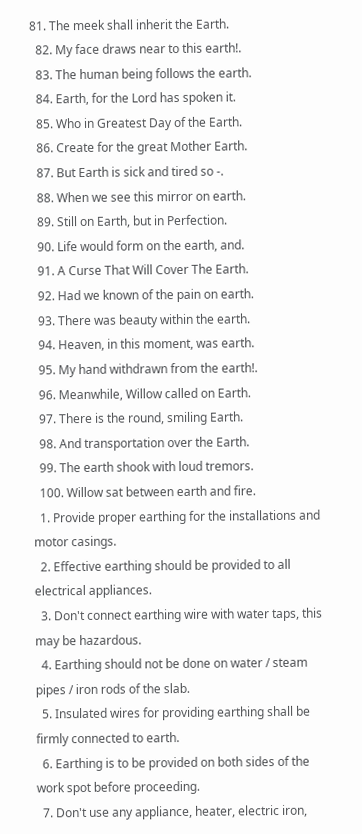81. The meek shall inherit the Earth.
  82. My face draws near to this earth!.
  83. The human being follows the earth.
  84. Earth, for the Lord has spoken it.
  85. Who in Greatest Day of the Earth.
  86. Create for the great Mother Earth.
  87. But Earth is sick and tired so -.
  88. When we see this mirror on earth.
  89. Still on Earth, but in Perfection.
  90. Life would form on the earth, and.
  91. A Curse That Will Cover The Earth.
  92. Had we known of the pain on earth.
  93. There was beauty within the earth.
  94. Heaven, in this moment, was earth.
  95. My hand withdrawn from the earth!.
  96. Meanwhile, Willow called on Earth.
  97. There is the round, smiling Earth.
  98. And transportation over the Earth.
  99. The earth shook with loud tremors.
  100. Willow sat between earth and fire.
  1. Provide proper earthing for the installations and motor casings.
  2. Effective earthing should be provided to all electrical appliances.
  3. Don't connect earthing wire with water taps, this may be hazardous.
  4. Earthing should not be done on water / steam pipes / iron rods of the slab.
  5. Insulated wires for providing earthing shall be firmly connected to earth.
  6. Earthing is to be provided on both sides of the work spot before proceeding.
  7. Don't use any appliance, heater, electric iron,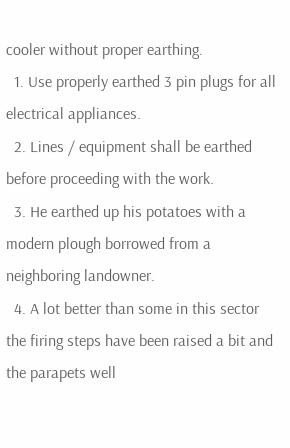cooler without proper earthing.
  1. Use properly earthed 3 pin plugs for all electrical appliances.
  2. Lines / equipment shall be earthed before proceeding with the work.
  3. He earthed up his potatoes with a modern plough borrowed from a neighboring landowner.
  4. A lot better than some in this sector the firing steps have been raised a bit and the parapets well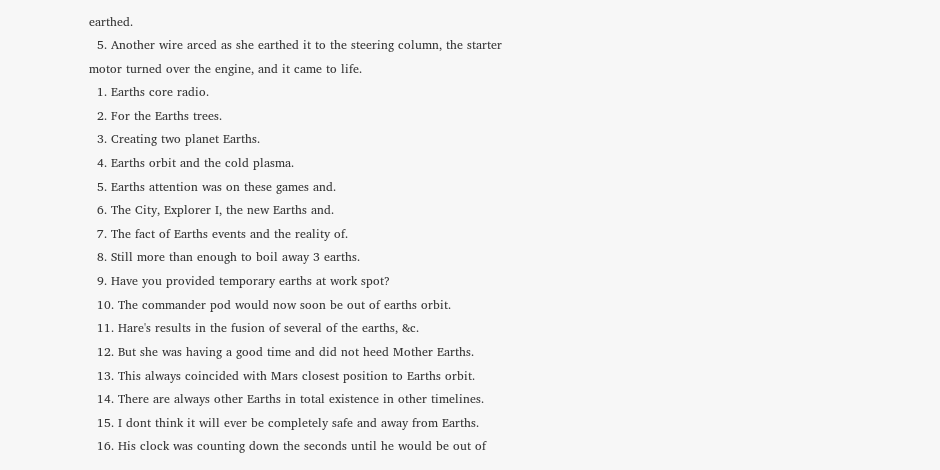earthed.
  5. Another wire arced as she earthed it to the steering column, the starter motor turned over the engine, and it came to life.
  1. Earths core radio.
  2. For the Earths trees.
  3. Creating two planet Earths.
  4. Earths orbit and the cold plasma.
  5. Earths attention was on these games and.
  6. The City, Explorer I, the new Earths and.
  7. The fact of Earths events and the reality of.
  8. Still more than enough to boil away 3 earths.
  9. Have you provided temporary earths at work spot?
  10. The commander pod would now soon be out of earths orbit.
  11. Hare's results in the fusion of several of the earths, &c.
  12. But she was having a good time and did not heed Mother Earths.
  13. This always coincided with Mars closest position to Earths orbit.
  14. There are always other Earths in total existence in other timelines.
  15. I dont think it will ever be completely safe and away from Earths.
  16. His clock was counting down the seconds until he would be out of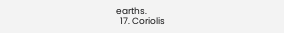earths.
  17. Coriolis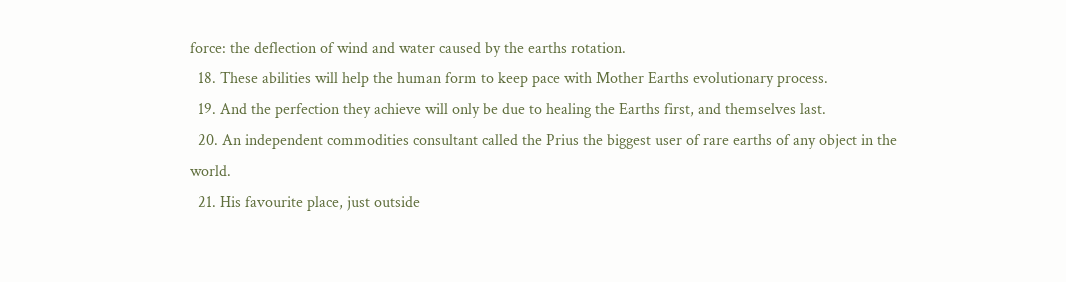force: the deflection of wind and water caused by the earths rotation.
  18. These abilities will help the human form to keep pace with Mother Earths evolutionary process.
  19. And the perfection they achieve will only be due to healing the Earths first, and themselves last.
  20. An independent commodities consultant called the Prius the biggest user of rare earths of any object in the world.
  21. His favourite place, just outside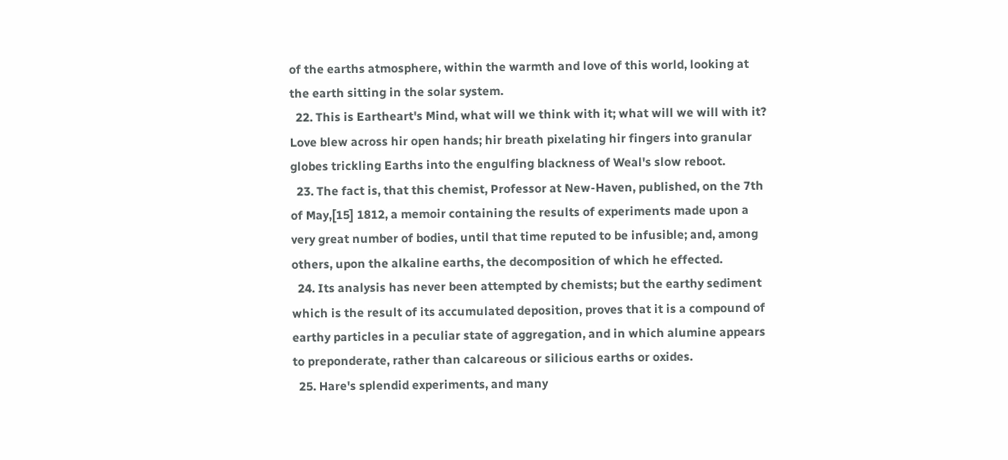of the earths atmosphere, within the warmth and love of this world, looking at the earth sitting in the solar system.
  22. This is Eartheart's Mind, what will we think with it; what will we will with it? Love blew across hir open hands; hir breath pixelating hir fingers into granular globes trickling Earths into the engulfing blackness of Weal's slow reboot.
  23. The fact is, that this chemist, Professor at New-Haven, published, on the 7th of May,[15] 1812, a memoir containing the results of experiments made upon a very great number of bodies, until that time reputed to be infusible; and, among others, upon the alkaline earths, the decomposition of which he effected.
  24. Its analysis has never been attempted by chemists; but the earthy sediment which is the result of its accumulated deposition, proves that it is a compound of earthy particles in a peculiar state of aggregation, and in which alumine appears to preponderate, rather than calcareous or silicious earths or oxides.
  25. Hare's splendid experiments, and many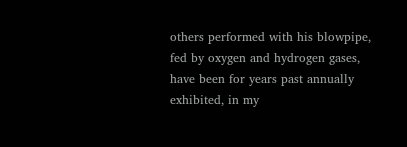others performed with his blowpipe, fed by oxygen and hydrogen gases, have been for years past annually exhibited, in my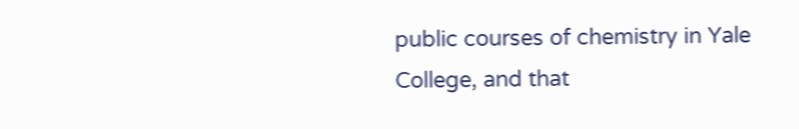public courses of chemistry in Yale College, and that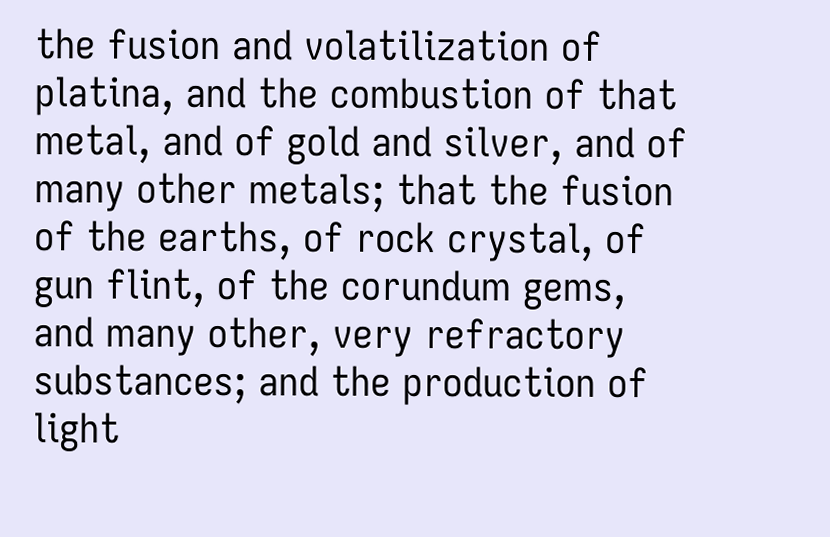the fusion and volatilization of platina, and the combustion of that metal, and of gold and silver, and of many other metals; that the fusion of the earths, of rock crystal, of gun flint, of the corundum gems, and many other, very refractory substances; and the production of light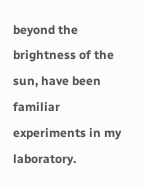beyond the brightness of the sun, have been familiar experiments in my laboratory.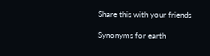Share this with your friends

Synonyms for earth